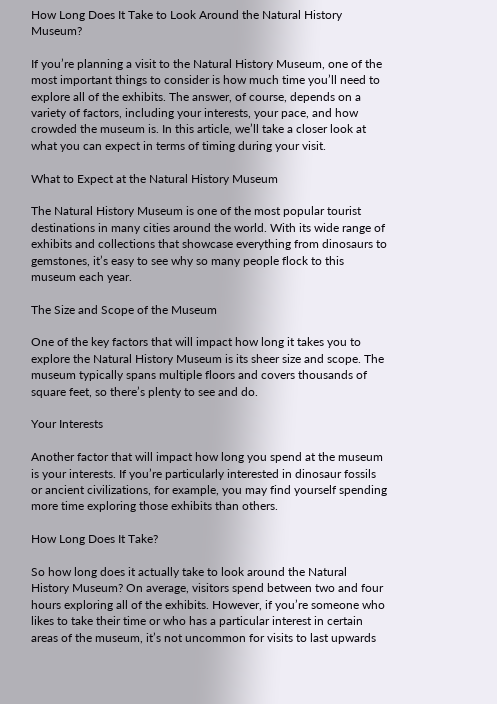How Long Does It Take to Look Around the Natural History Museum?

If you’re planning a visit to the Natural History Museum, one of the most important things to consider is how much time you’ll need to explore all of the exhibits. The answer, of course, depends on a variety of factors, including your interests, your pace, and how crowded the museum is. In this article, we’ll take a closer look at what you can expect in terms of timing during your visit.

What to Expect at the Natural History Museum

The Natural History Museum is one of the most popular tourist destinations in many cities around the world. With its wide range of exhibits and collections that showcase everything from dinosaurs to gemstones, it’s easy to see why so many people flock to this museum each year.

The Size and Scope of the Museum

One of the key factors that will impact how long it takes you to explore the Natural History Museum is its sheer size and scope. The museum typically spans multiple floors and covers thousands of square feet, so there’s plenty to see and do.

Your Interests

Another factor that will impact how long you spend at the museum is your interests. If you’re particularly interested in dinosaur fossils or ancient civilizations, for example, you may find yourself spending more time exploring those exhibits than others.

How Long Does It Take?

So how long does it actually take to look around the Natural History Museum? On average, visitors spend between two and four hours exploring all of the exhibits. However, if you’re someone who likes to take their time or who has a particular interest in certain areas of the museum, it’s not uncommon for visits to last upwards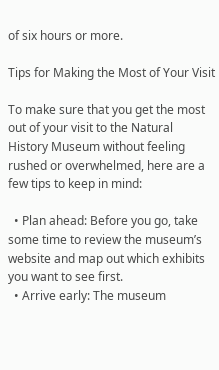of six hours or more.

Tips for Making the Most of Your Visit

To make sure that you get the most out of your visit to the Natural History Museum without feeling rushed or overwhelmed, here are a few tips to keep in mind:

  • Plan ahead: Before you go, take some time to review the museum’s website and map out which exhibits you want to see first.
  • Arrive early: The museum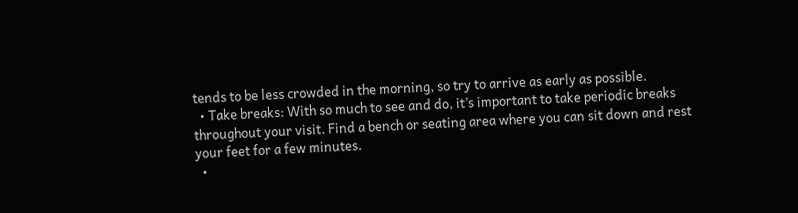tends to be less crowded in the morning, so try to arrive as early as possible.
  • Take breaks: With so much to see and do, it’s important to take periodic breaks throughout your visit. Find a bench or seating area where you can sit down and rest your feet for a few minutes.
  •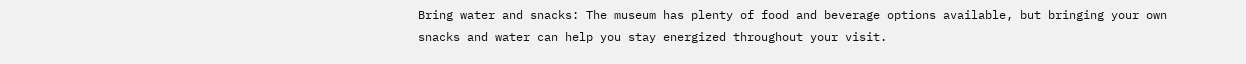Bring water and snacks: The museum has plenty of food and beverage options available, but bringing your own snacks and water can help you stay energized throughout your visit.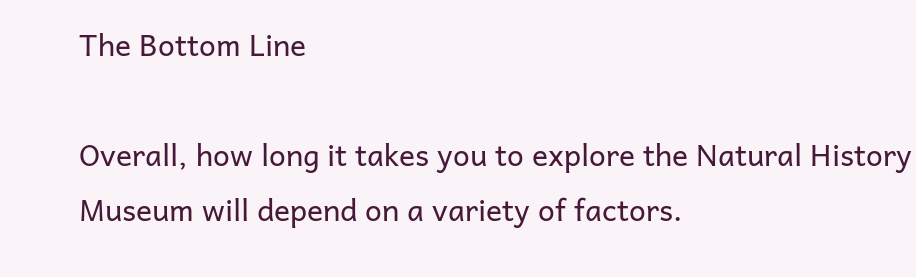The Bottom Line

Overall, how long it takes you to explore the Natural History Museum will depend on a variety of factors.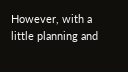However, with a little planning and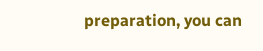preparation, you can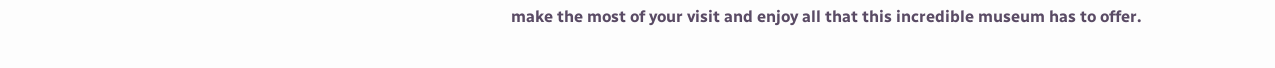make the most of your visit and enjoy all that this incredible museum has to offer.